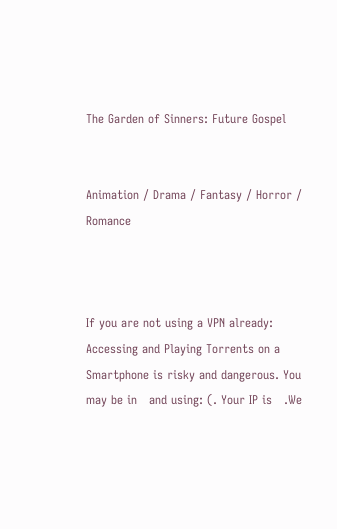The Garden of Sinners: Future Gospel


Animation / Drama / Fantasy / Horror / Romance



If you are not using a VPN already: Accessing and Playing Torrents on a Smartphone is risky and dangerous. You may be in   and using: (. Your IP is   .We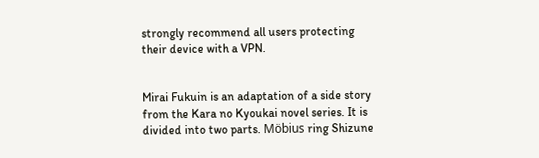strongly recommend all users protecting their device with a VPN.


Mirai Fukuin is an adaptation of a side story from the Kara no Kyoukai novel series. It is divided into two parts. Möbius ring Shizune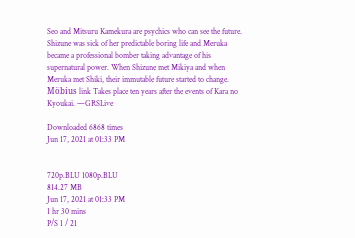Seo and Mitsuru Kamekura are psychics who can see the future. Shizune was sick of her predictable boring life and Meruka became a professional bomber taking advantage of his supernatural power. When Shizune met Mikiya and when Meruka met Shiki, their immutable future started to change. Möbius link Takes place ten years after the events of Kara no Kyoukai. —GRSLive

Downloaded 6868 times
Jun 17, 2021 at 01:33 PM


720p.BLU 1080p.BLU
814.27 MB
Jun 17, 2021 at 01:33 PM
1 hr 30 mins
P/S 1 / 21